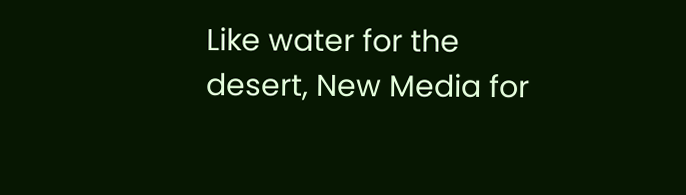Like water for the desert, New Media for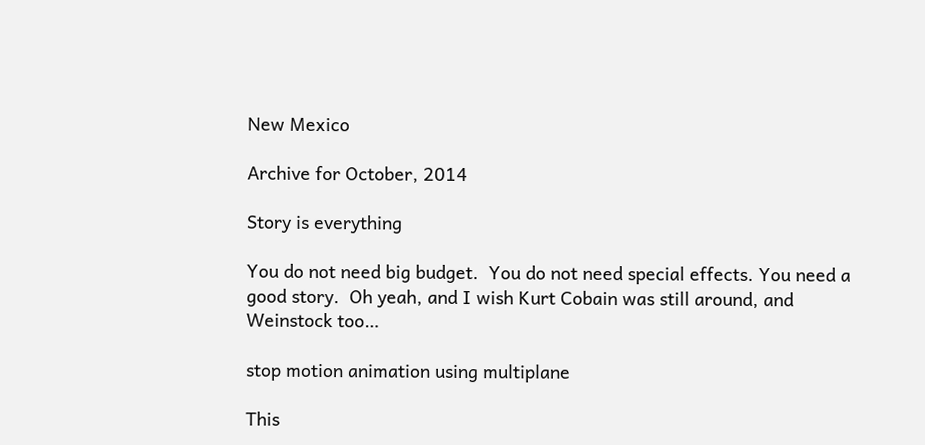New Mexico

Archive for October, 2014

Story is everything

You do not need big budget.  You do not need special effects. You need a good story.  Oh yeah, and I wish Kurt Cobain was still around, and Weinstock too…

stop motion animation using multiplane

This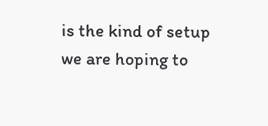is the kind of setup we are hoping to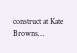construct at Kate Browns…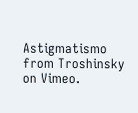Astigmatismo from Troshinsky on Vimeo.